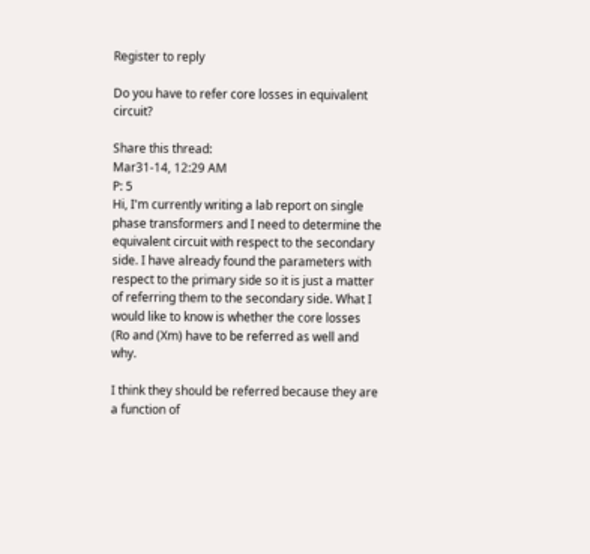Register to reply

Do you have to refer core losses in equivalent circuit?

Share this thread:
Mar31-14, 12:29 AM
P: 5
Hi, I'm currently writing a lab report on single phase transformers and I need to determine the equivalent circuit with respect to the secondary side. I have already found the parameters with respect to the primary side so it is just a matter of referring them to the secondary side. What I would like to know is whether the core losses (Ro and (Xm) have to be referred as well and why.

I think they should be referred because they are a function of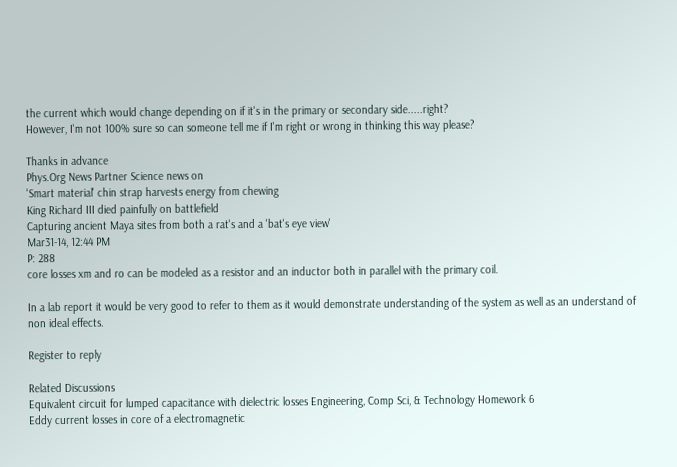the current which would change depending on if it's in the primary or secondary side.....right?
However, I'm not 100% sure so can someone tell me if I'm right or wrong in thinking this way please?

Thanks in advance
Phys.Org News Partner Science news on
'Smart material' chin strap harvests energy from chewing
King Richard III died painfully on battlefield
Capturing ancient Maya sites from both a rat's and a 'bat's eye view'
Mar31-14, 12:44 PM
P: 288
core losses xm and ro can be modeled as a resistor and an inductor both in parallel with the primary coil.

In a lab report it would be very good to refer to them as it would demonstrate understanding of the system as well as an understand of non ideal effects.

Register to reply

Related Discussions
Equivalent circuit for lumped capacitance with dielectric losses Engineering, Comp Sci, & Technology Homework 6
Eddy current losses in core of a electromagnetic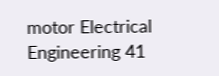motor Electrical Engineering 41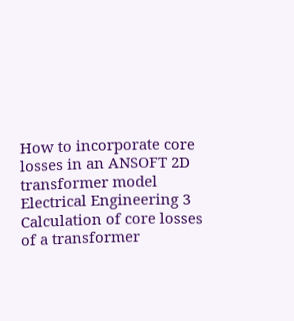How to incorporate core losses in an ANSOFT 2D transformer model Electrical Engineering 3
Calculation of core losses of a transformer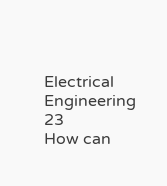Electrical Engineering 23
How can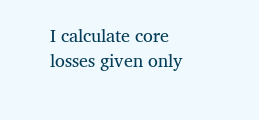I calculate core losses given only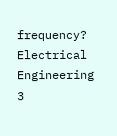frequency? Electrical Engineering 3